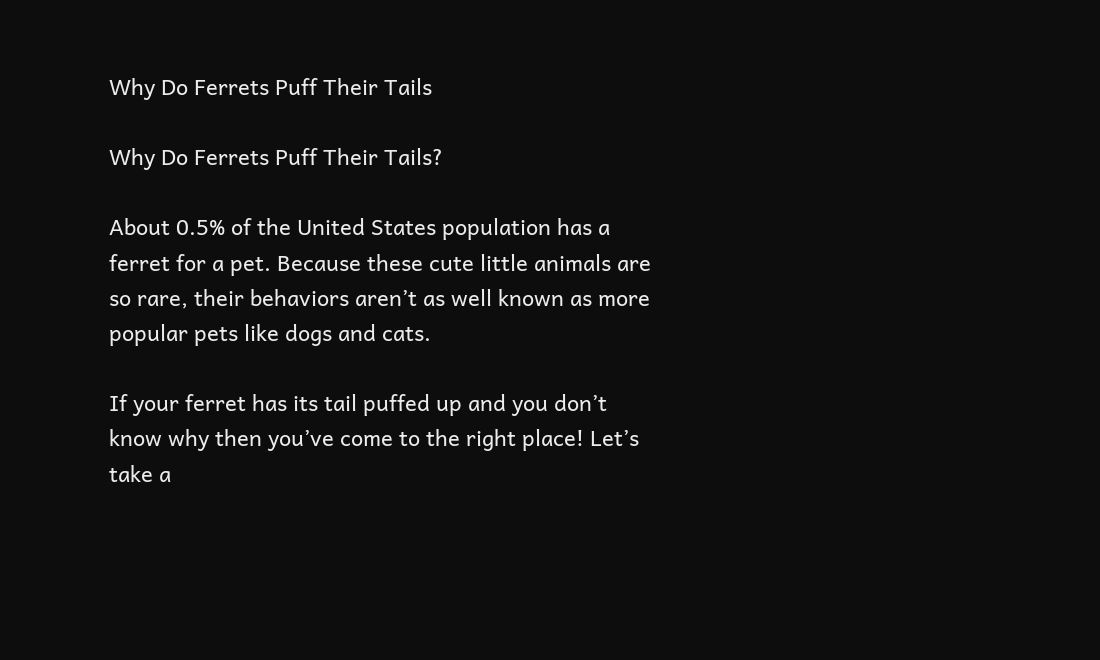Why Do Ferrets Puff Their Tails

Why Do Ferrets Puff Their Tails?

About 0.5% of the United States population has a ferret for a pet. Because these cute little animals are so rare, their behaviors aren’t as well known as more popular pets like dogs and cats.

If your ferret has its tail puffed up and you don’t know why then you’ve come to the right place! Let’s take a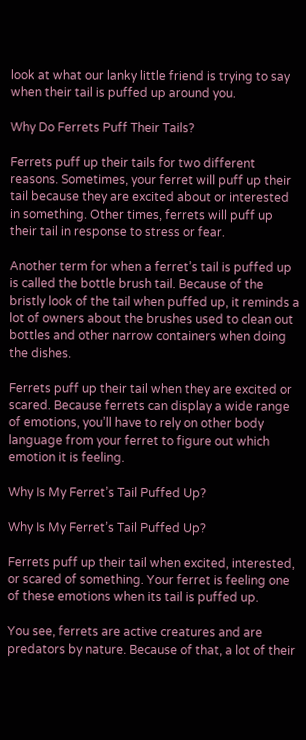look at what our lanky little friend is trying to say when their tail is puffed up around you.

Why Do Ferrets Puff Their Tails?

Ferrets puff up their tails for two different reasons. Sometimes, your ferret will puff up their tail because they are excited about or interested in something. Other times, ferrets will puff up their tail in response to stress or fear.

Another term for when a ferret’s tail is puffed up is called the bottle brush tail. Because of the bristly look of the tail when puffed up, it reminds a lot of owners about the brushes used to clean out bottles and other narrow containers when doing the dishes.

Ferrets puff up their tail when they are excited or scared. Because ferrets can display a wide range of emotions, you’ll have to rely on other body language from your ferret to figure out which emotion it is feeling.

Why Is My Ferret’s Tail Puffed Up?

Why Is My Ferret’s Tail Puffed Up?

Ferrets puff up their tail when excited, interested, or scared of something. Your ferret is feeling one of these emotions when its tail is puffed up.

You see, ferrets are active creatures and are predators by nature. Because of that, a lot of their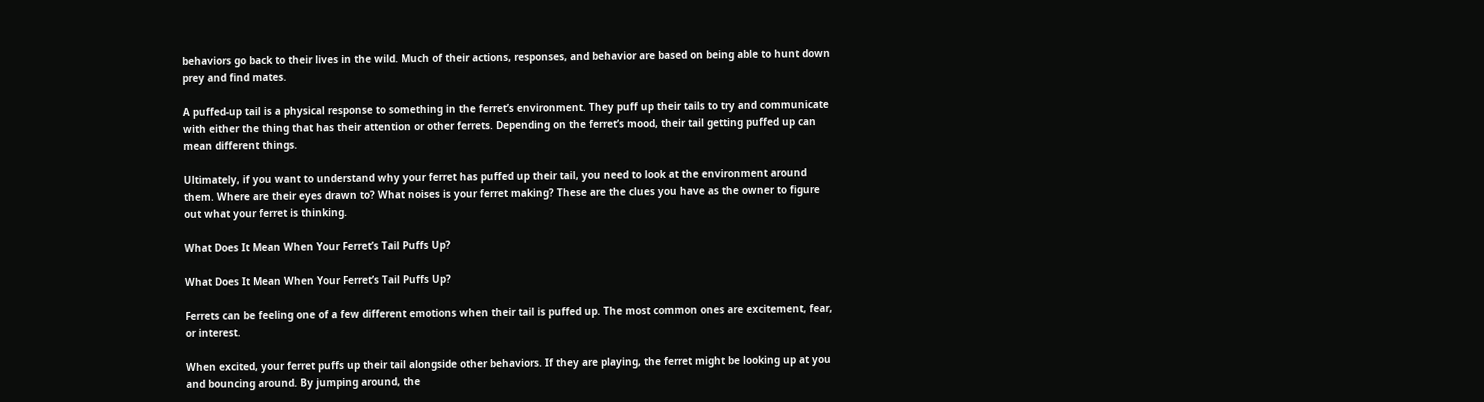behaviors go back to their lives in the wild. Much of their actions, responses, and behavior are based on being able to hunt down prey and find mates.

A puffed-up tail is a physical response to something in the ferret’s environment. They puff up their tails to try and communicate with either the thing that has their attention or other ferrets. Depending on the ferret’s mood, their tail getting puffed up can mean different things.

Ultimately, if you want to understand why your ferret has puffed up their tail, you need to look at the environment around them. Where are their eyes drawn to? What noises is your ferret making? These are the clues you have as the owner to figure out what your ferret is thinking.

What Does It Mean When Your Ferret’s Tail Puffs Up?

What Does It Mean When Your Ferret’s Tail Puffs Up?

Ferrets can be feeling one of a few different emotions when their tail is puffed up. The most common ones are excitement, fear, or interest.

When excited, your ferret puffs up their tail alongside other behaviors. If they are playing, the ferret might be looking up at you and bouncing around. By jumping around, the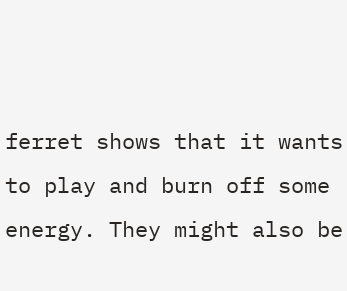ferret shows that it wants to play and burn off some energy. They might also be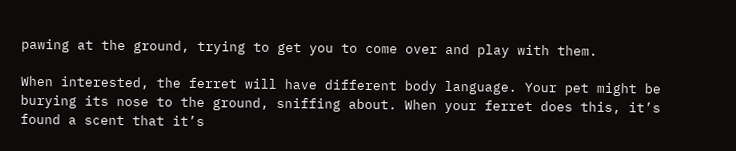pawing at the ground, trying to get you to come over and play with them.

When interested, the ferret will have different body language. Your pet might be burying its nose to the ground, sniffing about. When your ferret does this, it’s found a scent that it’s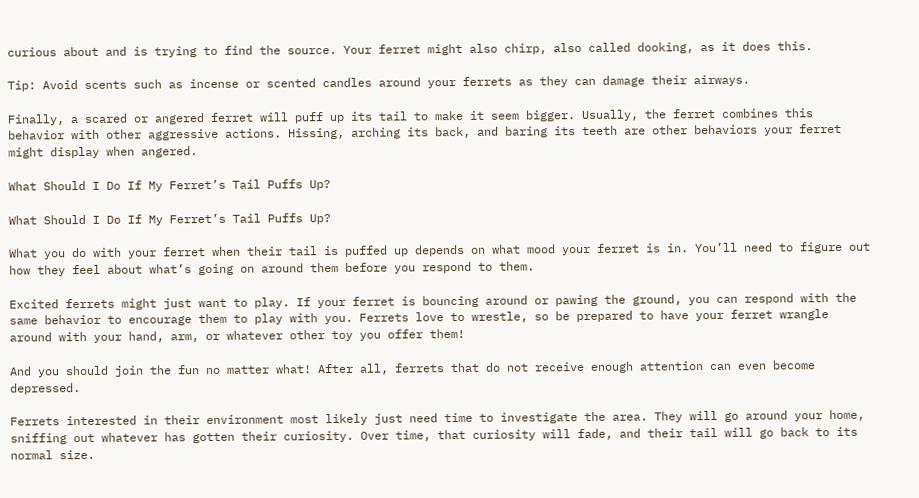curious about and is trying to find the source. Your ferret might also chirp, also called dooking, as it does this.

Tip: Avoid scents such as incense or scented candles around your ferrets as they can damage their airways.

Finally, a scared or angered ferret will puff up its tail to make it seem bigger. Usually, the ferret combines this behavior with other aggressive actions. Hissing, arching its back, and baring its teeth are other behaviors your ferret might display when angered.

What Should I Do If My Ferret’s Tail Puffs Up?

What Should I Do If My Ferret’s Tail Puffs Up?

What you do with your ferret when their tail is puffed up depends on what mood your ferret is in. You’ll need to figure out how they feel about what’s going on around them before you respond to them.

Excited ferrets might just want to play. If your ferret is bouncing around or pawing the ground, you can respond with the same behavior to encourage them to play with you. Ferrets love to wrestle, so be prepared to have your ferret wrangle around with your hand, arm, or whatever other toy you offer them!

And you should join the fun no matter what! After all, ferrets that do not receive enough attention can even become depressed.

Ferrets interested in their environment most likely just need time to investigate the area. They will go around your home, sniffing out whatever has gotten their curiosity. Over time, that curiosity will fade, and their tail will go back to its normal size.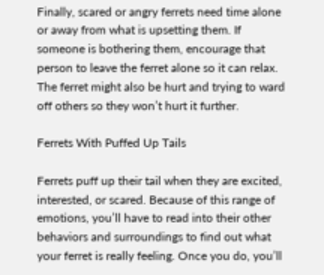Finally, scared or angry ferrets need time alone or away from what is upsetting them. If someone is bothering them, encourage that person to leave the ferret alone so it can relax. The ferret might also be hurt and trying to ward off others so they won’t hurt it further.

Ferrets With Puffed Up Tails

Ferrets puff up their tail when they are excited, interested, or scared. Because of this range of emotions, you’ll have to read into their other behaviors and surroundings to find out what your ferret is really feeling. Once you do, you’ll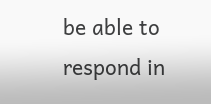be able to respond in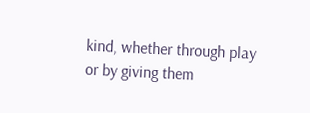kind, whether through play or by giving them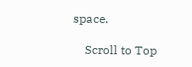space.

    Scroll to Top